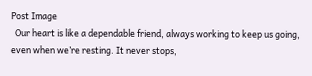Post Image
  Our heart is like a dependable friend, always working to keep us going, even when we’re resting. It never stops,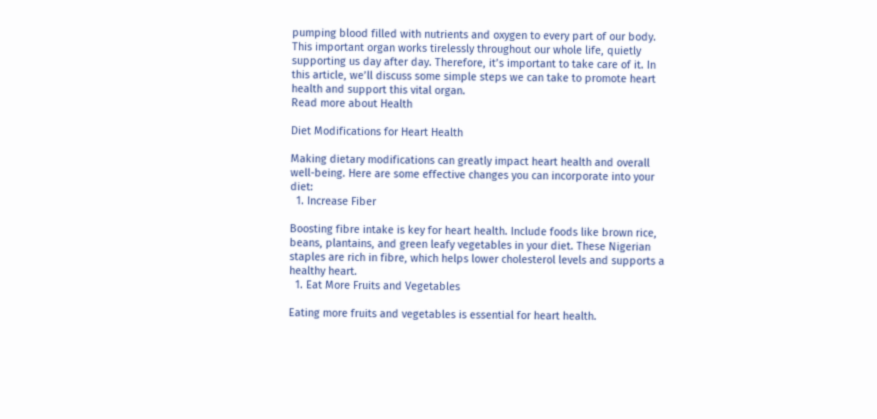pumping blood filled with nutrients and oxygen to every part of our body. This important organ works tirelessly throughout our whole life, quietly supporting us day after day. Therefore, it’s important to take care of it. In this article, we’ll discuss some simple steps we can take to promote heart health and support this vital organ.
Read more about Health

Diet Modifications for Heart Health

Making dietary modifications can greatly impact heart health and overall well-being. Here are some effective changes you can incorporate into your diet:
  1. Increase Fiber

Boosting fibre intake is key for heart health. Include foods like brown rice, beans, plantains, and green leafy vegetables in your diet. These Nigerian staples are rich in fibre, which helps lower cholesterol levels and supports a healthy heart.
  1. Eat More Fruits and Vegetables

Eating more fruits and vegetables is essential for heart health.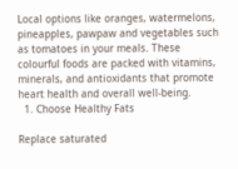Local options like oranges, watermelons, pineapples, pawpaw and vegetables such as tomatoes in your meals. These colourful foods are packed with vitamins, minerals, and antioxidants that promote heart health and overall well-being.
  1. Choose Healthy Fats

Replace saturated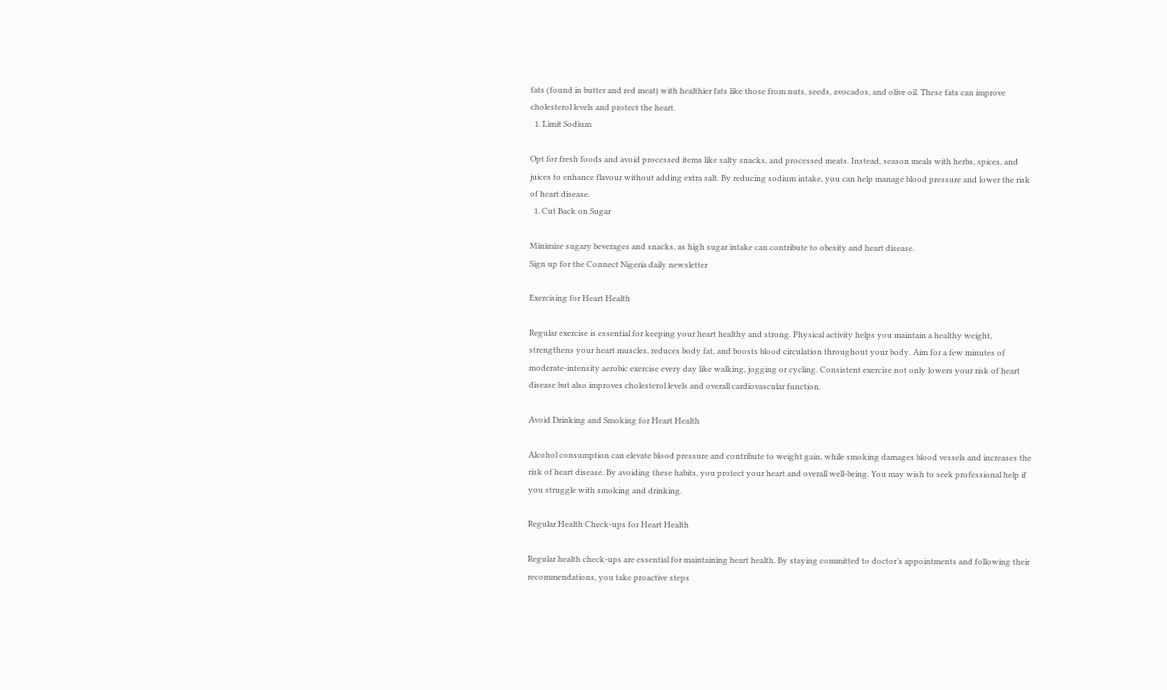fats (found in butter and red meat) with healthier fats like those from nuts, seeds, avocados, and olive oil. These fats can improve cholesterol levels and protect the heart.
  1. Limit Sodium

Opt for fresh foods and avoid processed items like salty snacks, and processed meats. Instead, season meals with herbs, spices, and juices to enhance flavour without adding extra salt. By reducing sodium intake, you can help manage blood pressure and lower the risk of heart disease.
  1. Cut Back on Sugar

Minimize sugary beverages and snacks, as high sugar intake can contribute to obesity and heart disease.
Sign up for the Connect Nigeria daily newsletter

Exercising for Heart Health

Regular exercise is essential for keeping your heart healthy and strong. Physical activity helps you maintain a healthy weight, strengthens your heart muscles, reduces body fat, and boosts blood circulation throughout your body. Aim for a few minutes of moderate-intensity aerobic exercise every day like walking, jogging or cycling. Consistent exercise not only lowers your risk of heart disease but also improves cholesterol levels and overall cardiovascular function.

Avoid Drinking and Smoking for Heart Health

Alcohol consumption can elevate blood pressure and contribute to weight gain, while smoking damages blood vessels and increases the risk of heart disease. By avoiding these habits, you protect your heart and overall well-being. You may wish to seek professional help if you struggle with smoking and drinking.

Regular Health Check-ups for Heart Health

Regular health check-ups are essential for maintaining heart health. By staying committed to doctor’s appointments and following their recommendations, you take proactive steps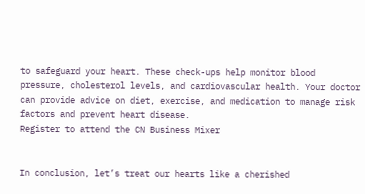to safeguard your heart. These check-ups help monitor blood pressure, cholesterol levels, and cardiovascular health. Your doctor can provide advice on diet, exercise, and medication to manage risk factors and prevent heart disease.
Register to attend the CN Business Mixer


In conclusion, let’s treat our hearts like a cherished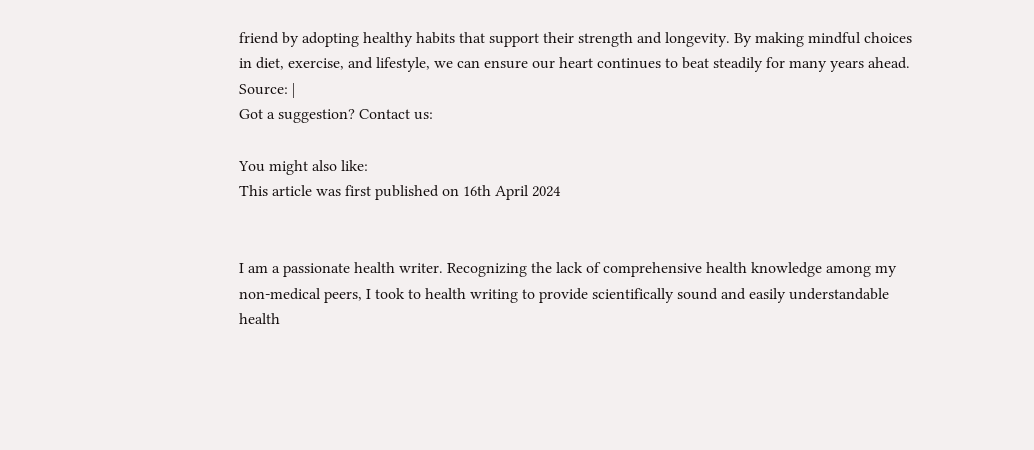friend by adopting healthy habits that support their strength and longevity. By making mindful choices in diet, exercise, and lifestyle, we can ensure our heart continues to beat steadily for many years ahead.
Source: |
Got a suggestion? Contact us:

You might also like:
This article was first published on 16th April 2024


I am a passionate health writer. Recognizing the lack of comprehensive health knowledge among my non-medical peers, I took to health writing to provide scientifically sound and easily understandable health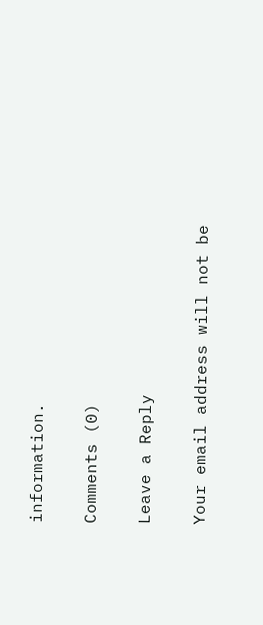information.

Comments (0)

Leave a Reply

Your email address will not be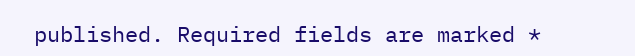published. Required fields are marked *